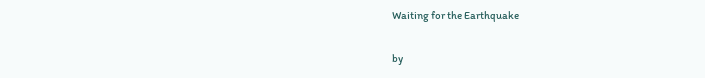Waiting for the Earthquake

by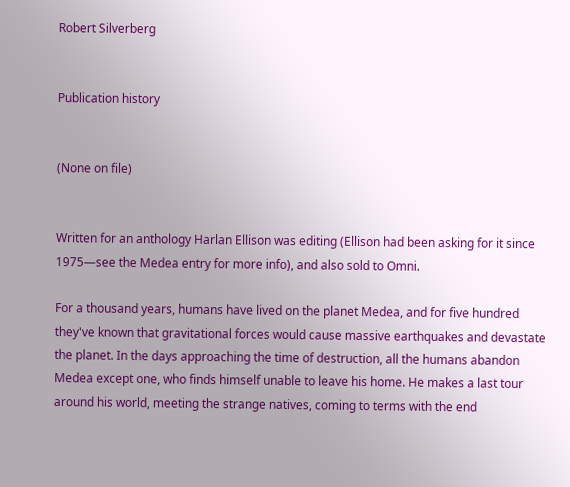Robert Silverberg


Publication history


(None on file)


Written for an anthology Harlan Ellison was editing (Ellison had been asking for it since 1975—see the Medea entry for more info), and also sold to Omni.

For a thousand years, humans have lived on the planet Medea, and for five hundred they've known that gravitational forces would cause massive earthquakes and devastate the planet. In the days approaching the time of destruction, all the humans abandon Medea except one, who finds himself unable to leave his home. He makes a last tour around his world, meeting the strange natives, coming to terms with the end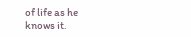of life as he knows it.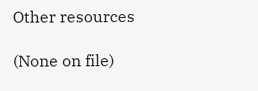Other resources

(None on file)